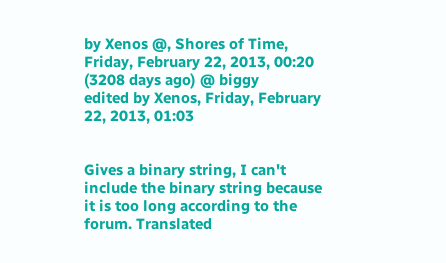by Xenos @, Shores of Time, Friday, February 22, 2013, 00:20 (3208 days ago) @ biggy
edited by Xenos, Friday, February 22, 2013, 01:03


Gives a binary string, I can't include the binary string because it is too long according to the forum. Translated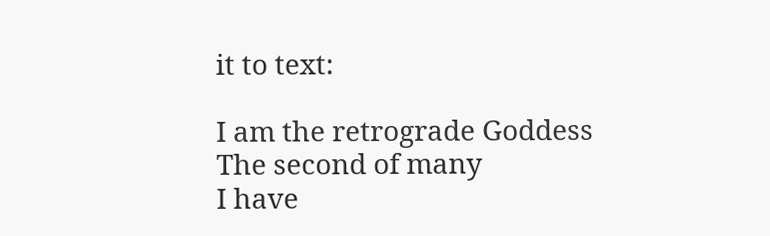it to text:

I am the retrograde Goddess
The second of many
I have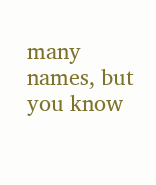many names, but you know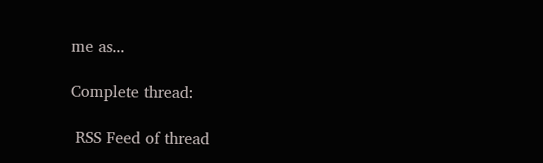me as...

Complete thread:

 RSS Feed of thread